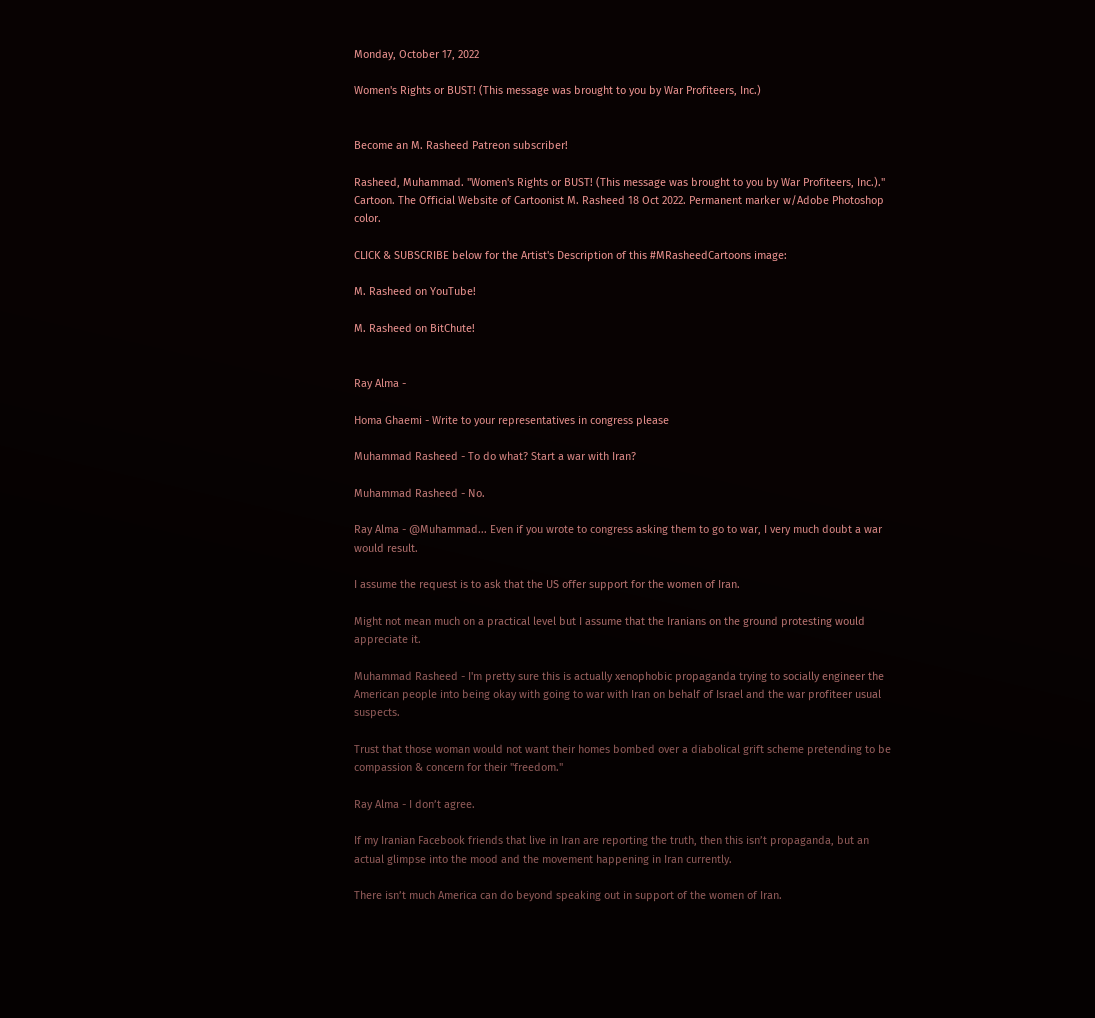Monday, October 17, 2022

Women's Rights or BUST! (This message was brought to you by War Profiteers, Inc.)


Become an M. Rasheed Patreon subscriber!

Rasheed, Muhammad. "Women's Rights or BUST! (This message was brought to you by War Profiteers, Inc.)." Cartoon. The Official Website of Cartoonist M. Rasheed 18 Oct 2022. Permanent marker w/Adobe Photoshop color.

CLICK & SUBSCRIBE below for the Artist's Description of this #MRasheedCartoons image:

M. Rasheed on YouTube!

M. Rasheed on BitChute!


Ray Alma -

Homa Ghaemi - Write to your representatives in congress please

Muhammad Rasheed - To do what? Start a war with Iran?

Muhammad Rasheed - No.

Ray Alma - @Muhammad... Even if you wrote to congress asking them to go to war, I very much doubt a war would result.

I assume the request is to ask that the US offer support for the women of Iran.

Might not mean much on a practical level but I assume that the Iranians on the ground protesting would appreciate it.

Muhammad Rasheed - I'm pretty sure this is actually xenophobic propaganda trying to socially engineer the American people into being okay with going to war with Iran on behalf of Israel and the war profiteer usual suspects.

Trust that those woman would not want their homes bombed over a diabolical grift scheme pretending to be compassion & concern for their "freedom."

Ray Alma - I don’t agree.

If my Iranian Facebook friends that live in Iran are reporting the truth, then this isn’t propaganda, but an actual glimpse into the mood and the movement happening in Iran currently.

There isn’t much America can do beyond speaking out in support of the women of Iran.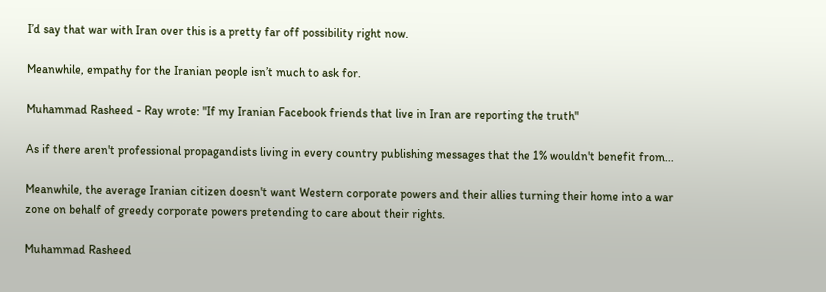I’d say that war with Iran over this is a pretty far off possibility right now.

Meanwhile, empathy for the Iranian people isn’t much to ask for.

Muhammad Rasheed - Ray wrote: "If my Iranian Facebook friends that live in Iran are reporting the truth"

As if there aren't professional propagandists living in every country publishing messages that the 1% wouldn't benefit from...

Meanwhile, the average Iranian citizen doesn't want Western corporate powers and their allies turning their home into a war zone on behalf of greedy corporate powers pretending to care about their rights.

Muhammad Rasheed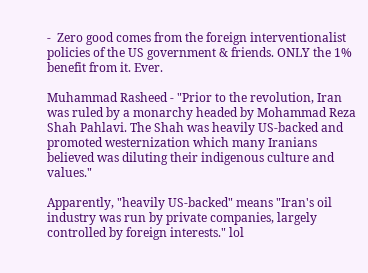-  Zero good comes from the foreign interventionalist policies of the US government & friends. ONLY the 1% benefit from it. Ever.

Muhammad Rasheed - "Prior to the revolution, Iran was ruled by a monarchy headed by Mohammad Reza Shah Pahlavi. The Shah was heavily US-backed and promoted westernization which many Iranians believed was diluting their indigenous culture and values."

Apparently, "heavily US-backed" means "Iran's oil industry was run by private companies, largely controlled by foreign interests." lol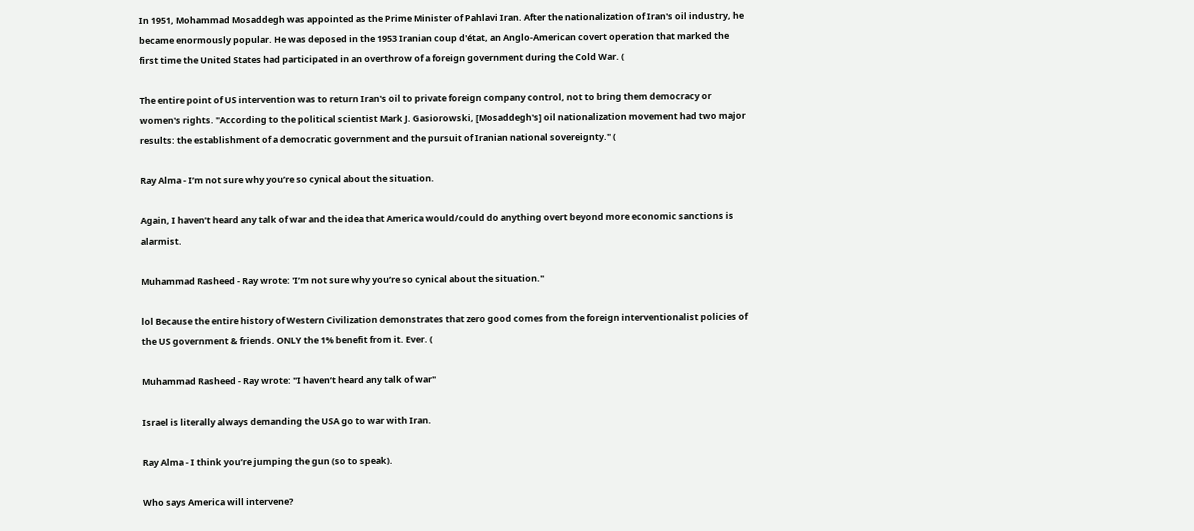In 1951, Mohammad Mosaddegh was appointed as the Prime Minister of Pahlavi Iran. After the nationalization of Iran's oil industry, he became enormously popular. He was deposed in the 1953 Iranian coup d'état, an Anglo-American covert operation that marked the first time the United States had participated in an overthrow of a foreign government during the Cold War. (

The entire point of US intervention was to return Iran's oil to private foreign company control, not to bring them democracy or women's rights. "According to the political scientist Mark J. Gasiorowski, [Mosaddegh's] oil nationalization movement had two major results: the establishment of a democratic government and the pursuit of Iranian national sovereignty." (

Ray Alma - I’m not sure why you’re so cynical about the situation.

Again, I haven’t heard any talk of war and the idea that America would/could do anything overt beyond more economic sanctions is alarmist.

Muhammad Rasheed - Ray wrote: 'I’m not sure why you’re so cynical about the situation."

lol Because the entire history of Western Civilization demonstrates that zero good comes from the foreign interventionalist policies of the US government & friends. ONLY the 1% benefit from it. Ever. (

Muhammad Rasheed - Ray wrote: "I haven’t heard any talk of war"

Israel is literally always demanding the USA go to war with Iran.

Ray Alma - I think you’re jumping the gun (so to speak).

Who says America will intervene?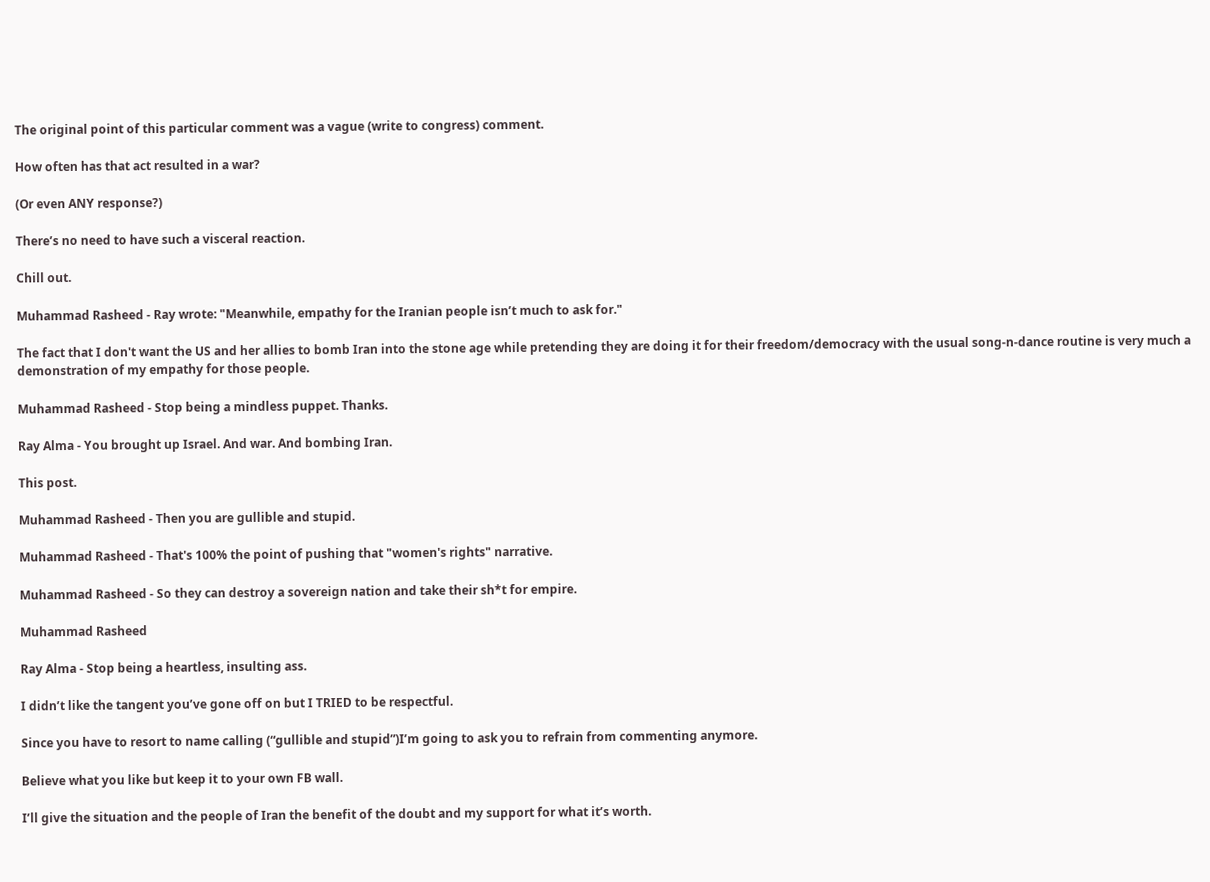The original point of this particular comment was a vague (write to congress) comment.

How often has that act resulted in a war?

(Or even ANY response?)

There’s no need to have such a visceral reaction.

Chill out.

Muhammad Rasheed - Ray wrote: "Meanwhile, empathy for the Iranian people isn’t much to ask for."

The fact that I don't want the US and her allies to bomb Iran into the stone age while pretending they are doing it for their freedom/democracy with the usual song-n-dance routine is very much a demonstration of my empathy for those people.

Muhammad Rasheed - Stop being a mindless puppet. Thanks.

Ray Alma - You brought up Israel. And war. And bombing Iran.

This post.

Muhammad Rasheed - Then you are gullible and stupid.

Muhammad Rasheed - That's 100% the point of pushing that "women's rights" narrative.

Muhammad Rasheed - So they can destroy a sovereign nation and take their sh*t for empire.

Muhammad Rasheed

Ray Alma - Stop being a heartless, insulting ass.

I didn’t like the tangent you’ve gone off on but I TRIED to be respectful.

Since you have to resort to name calling (“gullible and stupid”)I’m going to ask you to refrain from commenting anymore.

Believe what you like but keep it to your own FB wall.

I’ll give the situation and the people of Iran the benefit of the doubt and my support for what it’s worth.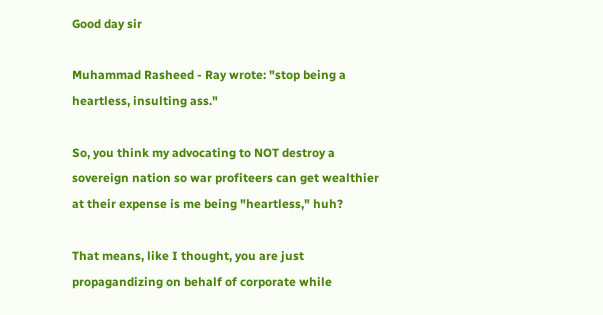Good day sir

Muhammad Rasheed - Ray wrote: "stop being a heartless, insulting ass."

So, you think my advocating to NOT destroy a sovereign nation so war profiteers can get wealthier at their expense is me being "heartless," huh?

That means, like I thought, you are just propagandizing on behalf of corporate while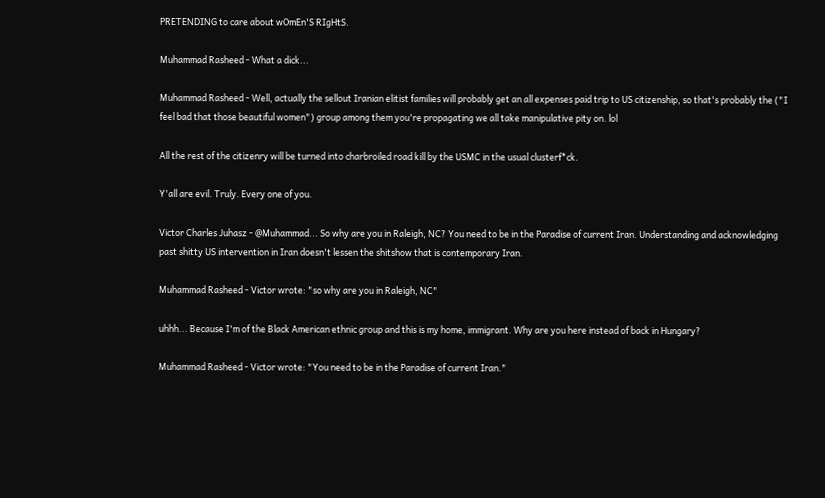PRETENDING to care about wOmEn'S RIgHtS.

Muhammad Rasheed - What a dick...

Muhammad Rasheed - Well, actually the sellout Iranian elitist families will probably get an all expenses paid trip to US citizenship, so that's probably the ("I feel bad that those beautiful women") group among them you're propagating we all take manipulative pity on. lol

All the rest of the citizenry will be turned into charbroiled road kill by the USMC in the usual clusterf*ck.

Y'all are evil. Truly. Every one of you.

Victor Charles Juhasz - @Muhammad... So why are you in Raleigh, NC? You need to be in the Paradise of current Iran. Understanding and acknowledging past shitty US intervention in Iran doesn't lessen the shitshow that is contemporary Iran.

Muhammad Rasheed - Victor wrote: "so why are you in Raleigh, NC"

uhhh... Because I'm of the Black American ethnic group and this is my home, immigrant. Why are you here instead of back in Hungary?

Muhammad Rasheed - Victor wrote: "You need to be in the Paradise of current Iran."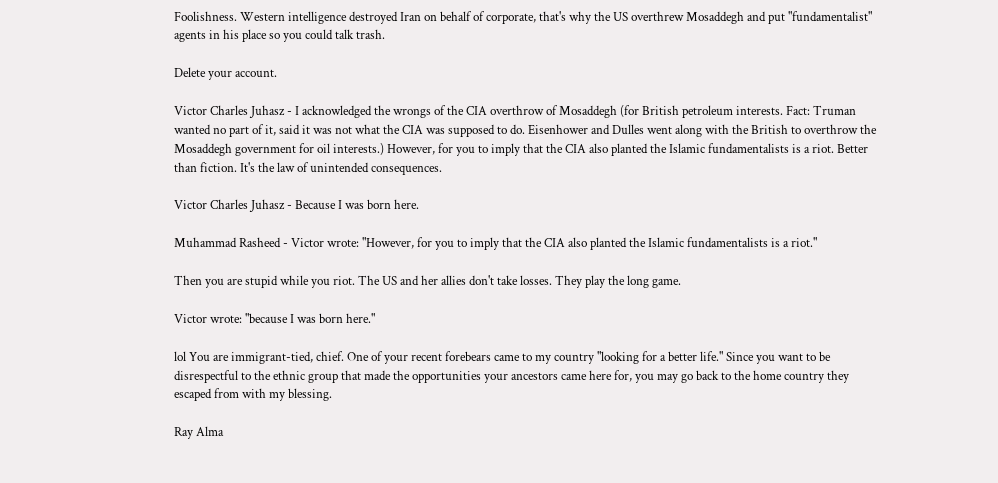Foolishness. Western intelligence destroyed Iran on behalf of corporate, that's why the US overthrew Mosaddegh and put "fundamentalist" agents in his place so you could talk trash.

Delete your account.

Victor Charles Juhasz - I acknowledged the wrongs of the CIA overthrow of Mosaddegh (for British petroleum interests. Fact: Truman wanted no part of it, said it was not what the CIA was supposed to do. Eisenhower and Dulles went along with the British to overthrow the Mosaddegh government for oil interests.) However, for you to imply that the CIA also planted the Islamic fundamentalists is a riot. Better than fiction. It's the law of unintended consequences.

Victor Charles Juhasz - Because I was born here.

Muhammad Rasheed - Victor wrote: "However, for you to imply that the CIA also planted the Islamic fundamentalists is a riot."

Then you are stupid while you riot. The US and her allies don't take losses. They play the long game.

Victor wrote: "because I was born here."

lol You are immigrant-tied, chief. One of your recent forebears came to my country "looking for a better life." Since you want to be disrespectful to the ethnic group that made the opportunities your ancestors came here for, you may go back to the home country they escaped from with my blessing.

Ray Alma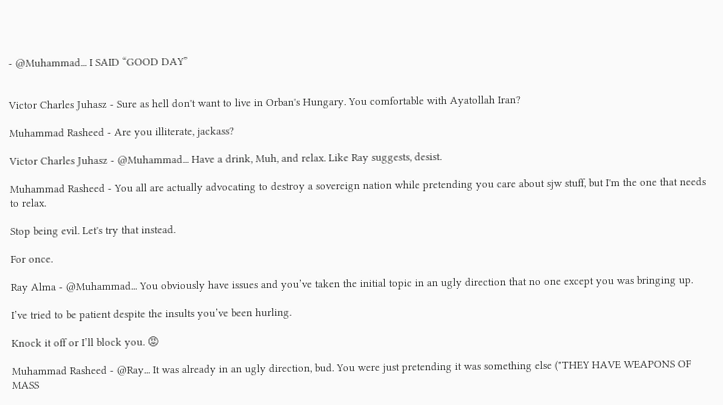- @Muhammad... I SAID “GOOD DAY”


Victor Charles Juhasz - Sure as hell don't want to live in Orban's Hungary. You comfortable with Ayatollah Iran?

Muhammad Rasheed - Are you illiterate, jackass?

Victor Charles Juhasz - @Muhammad... Have a drink, Muh, and relax. Like Ray suggests, desist.

Muhammad Rasheed - You all are actually advocating to destroy a sovereign nation while pretending you care about sjw stuff, but I'm the one that needs to relax.

Stop being evil. Let's try that instead.

For once.

Ray Alma - @Muhammad... You obviously have issues and you’ve taken the initial topic in an ugly direction that no one except you was bringing up.

I’ve tried to be patient despite the insults you’ve been hurling.

Knock it off or I’ll block you. 😡

Muhammad Rasheed - @Ray... It was already in an ugly direction, bud. You were just pretending it was something else ("THEY HAVE WEAPONS OF MASS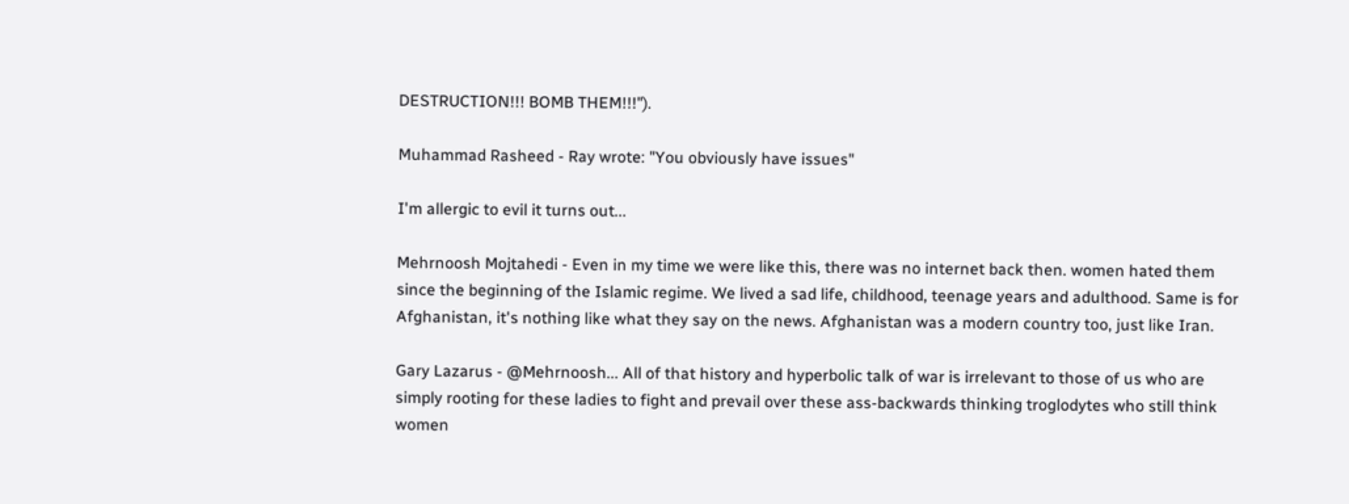DESTRUCTION!!! BOMB THEM!!!").

Muhammad Rasheed - Ray wrote: "You obviously have issues"

I'm allergic to evil it turns out...

Mehrnoosh Mojtahedi - Even in my time we were like this, there was no internet back then. women hated them since the beginning of the Islamic regime. We lived a sad life, childhood, teenage years and adulthood. Same is for Afghanistan, it's nothing like what they say on the news. Afghanistan was a modern country too, just like Iran.

Gary Lazarus - @Mehrnoosh... All of that history and hyperbolic talk of war is irrelevant to those of us who are simply rooting for these ladies to fight and prevail over these ass-backwards thinking troglodytes who still think women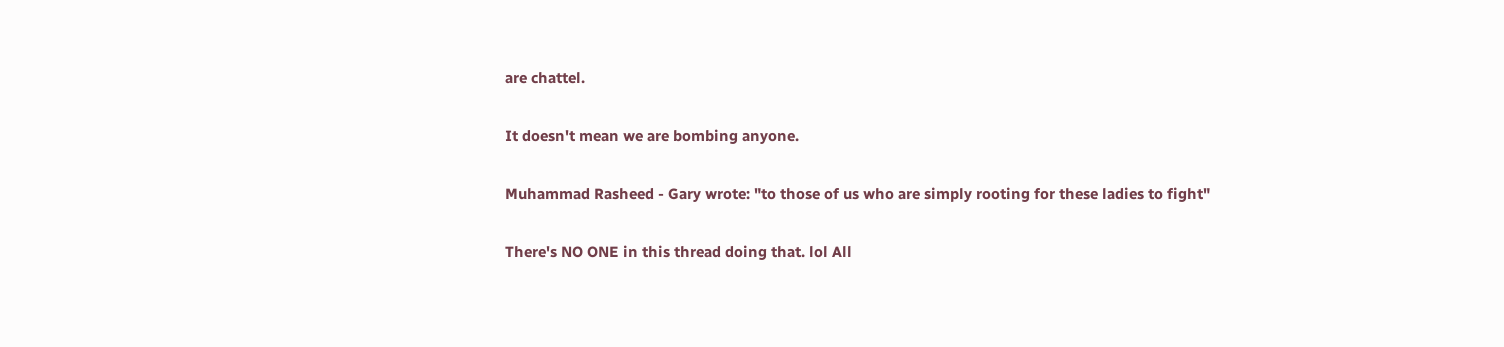are chattel.

It doesn't mean we are bombing anyone.

Muhammad Rasheed - Gary wrote: "to those of us who are simply rooting for these ladies to fight"

There's NO ONE in this thread doing that. lol All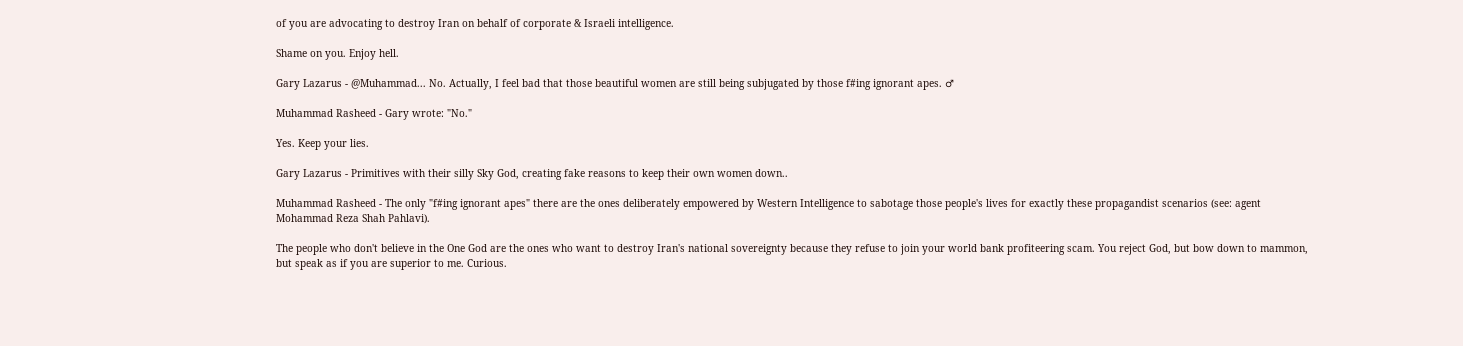of you are advocating to destroy Iran on behalf of corporate & Israeli intelligence.

Shame on you. Enjoy hell.

Gary Lazarus - @Muhammad... No. Actually, I feel bad that those beautiful women are still being subjugated by those f#ing ignorant apes. ♂

Muhammad Rasheed - Gary wrote: "No."

Yes. Keep your lies.

Gary Lazarus - Primitives with their silly Sky God, creating fake reasons to keep their own women down..

Muhammad Rasheed - The only "f#ing ignorant apes" there are the ones deliberately empowered by Western Intelligence to sabotage those people's lives for exactly these propagandist scenarios (see: agent Mohammad Reza Shah Pahlavi).

The people who don't believe in the One God are the ones who want to destroy Iran's national sovereignty because they refuse to join your world bank profiteering scam. You reject God, but bow down to mammon, but speak as if you are superior to me. Curious.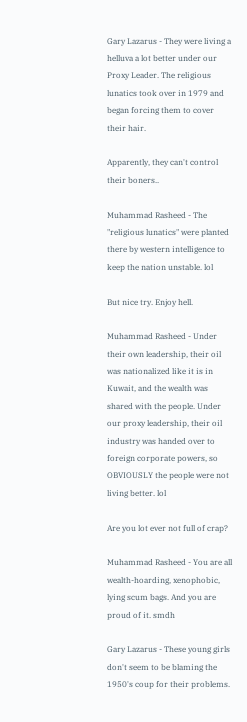Gary Lazarus - They were living a helluva a lot better under our Proxy Leader. The religious lunatics took over in 1979 and began forcing them to cover their hair.

Apparently, they can't control their boners..

Muhammad Rasheed - The "religious lunatics" were planted there by western intelligence to keep the nation unstable. lol

But nice try. Enjoy hell.

Muhammad Rasheed - Under their own leadership, their oil was nationalized like it is in Kuwait, and the wealth was shared with the people. Under our proxy leadership, their oil industry was handed over to foreign corporate powers, so OBVIOUSLY the people were not living better. lol

Are you lot ever not full of crap?

Muhammad Rasheed - You are all wealth-hoarding, xenophobic, lying scum bags. And you are proud of it. smdh

Gary Lazarus - These young girls don't seem to be blaming the 1950's coup for their problems.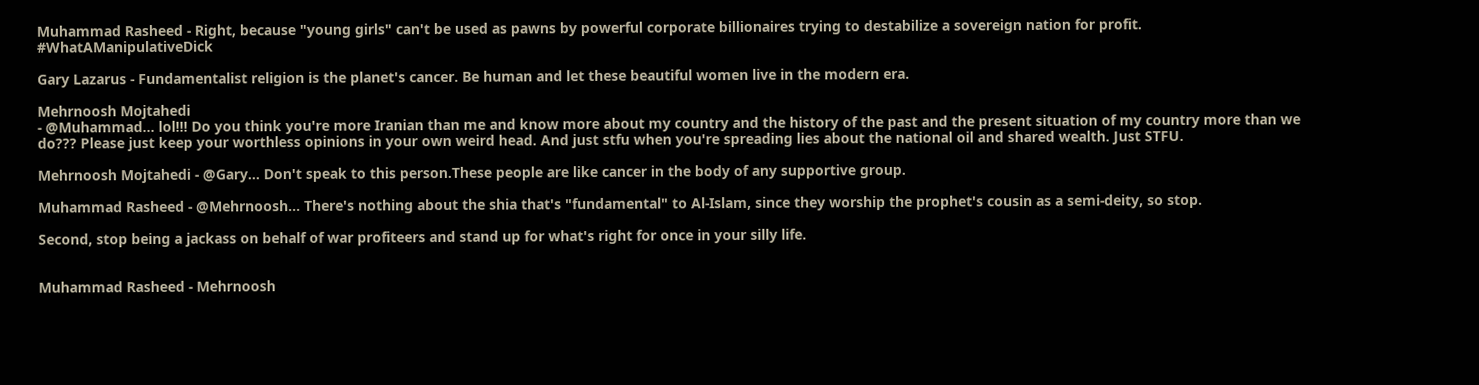Muhammad Rasheed - Right, because "young girls" can't be used as pawns by powerful corporate billionaires trying to destabilize a sovereign nation for profit. #WhatAManipulativeDick

Gary Lazarus - Fundamentalist religion is the planet's cancer. Be human and let these beautiful women live in the modern era.

Mehrnoosh Mojtahedi
- @Muhammad... lol!!! Do you think you're more Iranian than me and know more about my country and the history of the past and the present situation of my country more than we do??? Please just keep your worthless opinions in your own weird head. And just stfu when you're spreading lies about the national oil and shared wealth. Just STFU.

Mehrnoosh Mojtahedi - @Gary... Don't speak to this person.These people are like cancer in the body of any supportive group.

Muhammad Rasheed - @Mehrnoosh... There's nothing about the shia that's "fundamental" to Al-Islam, since they worship the prophet's cousin as a semi-deity, so stop.

Second, stop being a jackass on behalf of war profiteers and stand up for what's right for once in your silly life.


Muhammad Rasheed - Mehrnoosh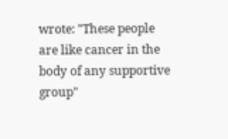wrote: "These people are like cancer in the body of any supportive group"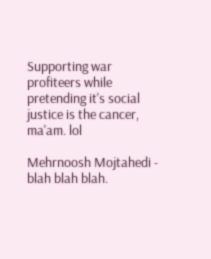Supporting war profiteers while pretending it's social justice is the cancer, ma'am. lol

Mehrnoosh Mojtahedi - blah blah blah.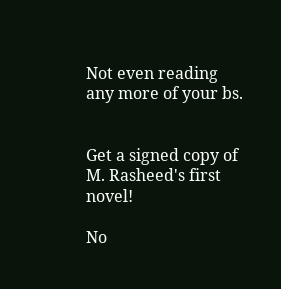Not even reading any more of your bs.


Get a signed copy of M. Rasheed's first novel!

No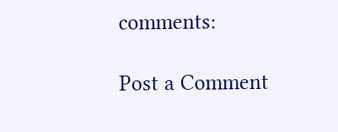comments:

Post a Comment